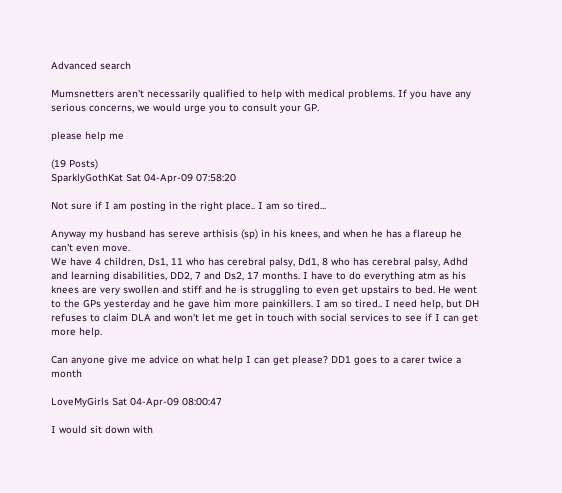Advanced search

Mumsnetters aren't necessarily qualified to help with medical problems. If you have any serious concerns, we would urge you to consult your GP.

please help me

(19 Posts)
SparklyGothKat Sat 04-Apr-09 07:58:20

Not sure if I am posting in the right place.. I am so tired...

Anyway my husband has sereve arthisis (sp) in his knees, and when he has a flareup he can't even move.
We have 4 children, Ds1, 11 who has cerebral palsy, Dd1, 8 who has cerebral palsy, Adhd and learning disabilities, DD2, 7 and Ds2, 17 months. I have to do everything atm as his knees are very swollen and stiff and he is struggling to even get upstairs to bed. He went to the GPs yesterday and he gave him more painkillers. I am so tired.. I need help, but DH refuses to claim DLA and won't let me get in touch with social services to see if I can get more help.

Can anyone give me advice on what help I can get please? DD1 goes to a carer twice a month

LoveMyGirls Sat 04-Apr-09 08:00:47

I would sit down with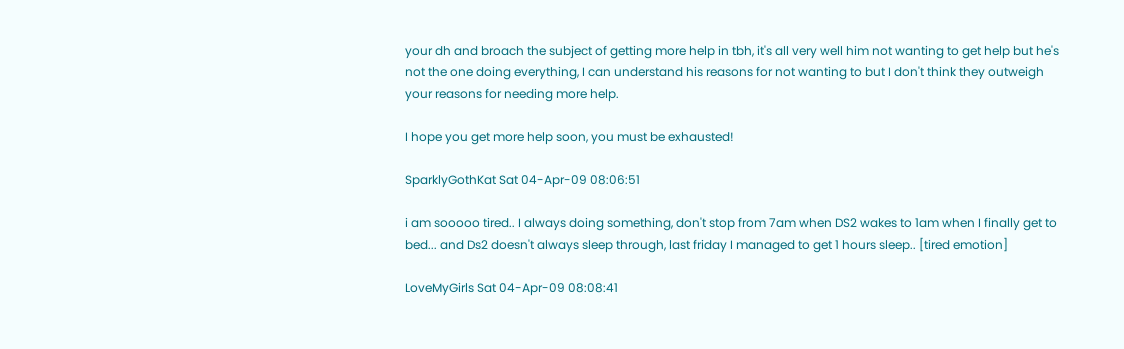your dh and broach the subject of getting more help in tbh, it's all very well him not wanting to get help but he's not the one doing everything, I can understand his reasons for not wanting to but I don't think they outweigh your reasons for needing more help.

I hope you get more help soon, you must be exhausted!

SparklyGothKat Sat 04-Apr-09 08:06:51

i am sooooo tired.. I always doing something, don't stop from 7am when DS2 wakes to 1am when I finally get to bed... and Ds2 doesn't always sleep through, last friday I managed to get 1 hours sleep.. [tired emotion]

LoveMyGirls Sat 04-Apr-09 08:08:41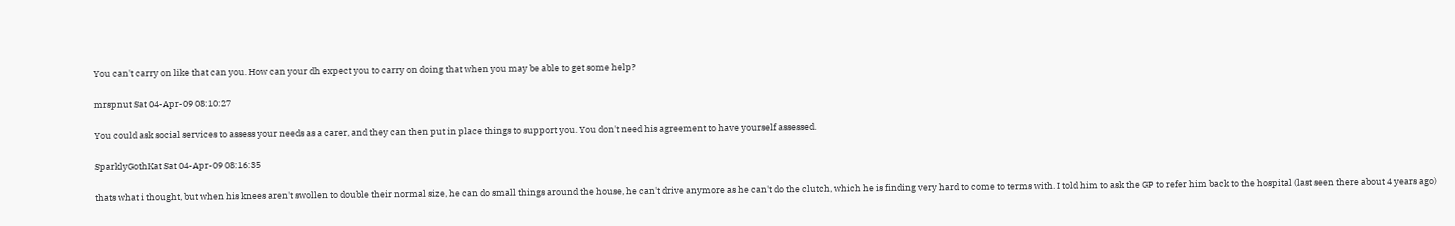You can't carry on like that can you. How can your dh expect you to carry on doing that when you may be able to get some help?

mrspnut Sat 04-Apr-09 08:10:27

You could ask social services to assess your needs as a carer, and they can then put in place things to support you. You don't need his agreement to have yourself assessed.

SparklyGothKat Sat 04-Apr-09 08:16:35

thats what i thought, but when his knees aren't swollen to double their normal size, he can do small things around the house, he can't drive anymore as he can't do the clutch, which he is finding very hard to come to terms with. I told him to ask the GP to refer him back to the hospital (last seen there about 4 years ago)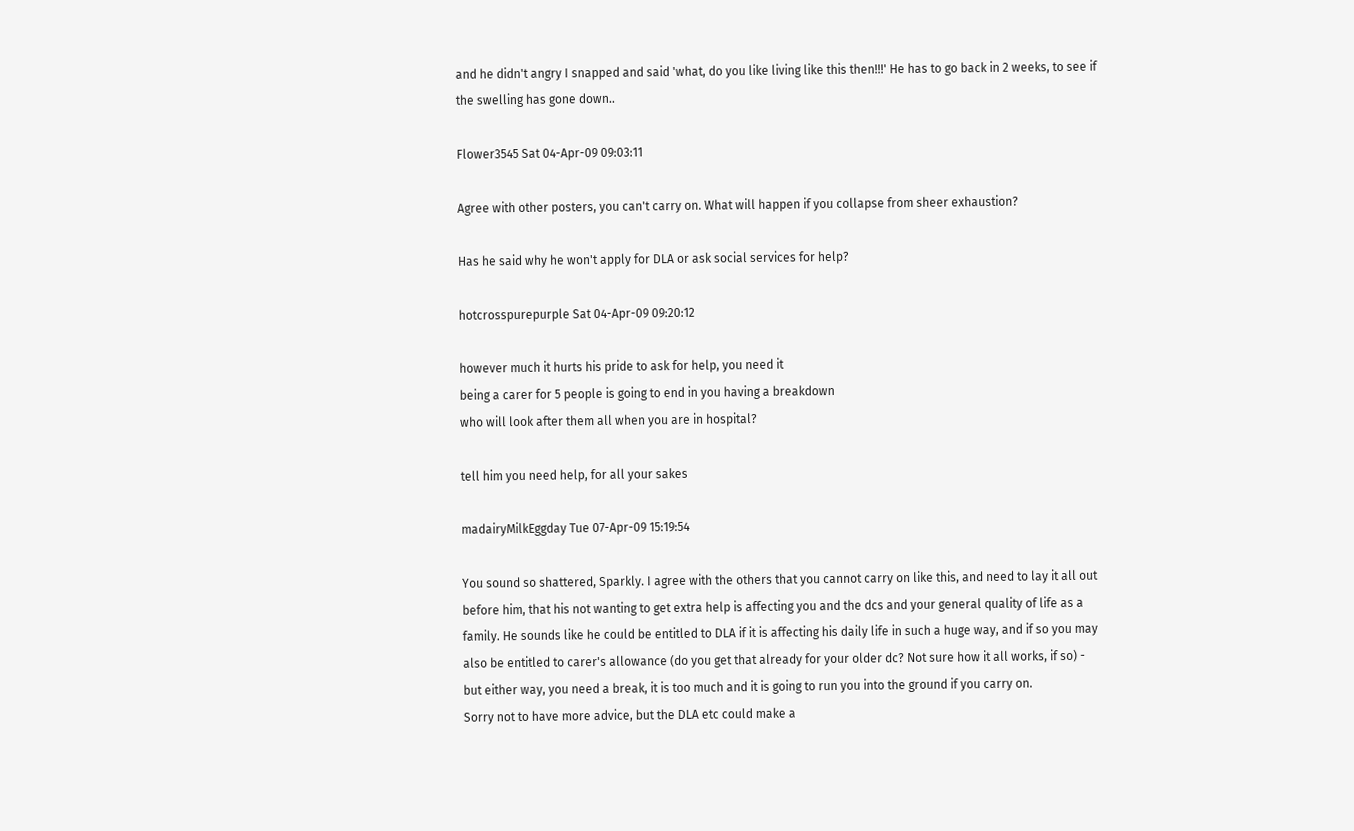and he didn't angry I snapped and said 'what, do you like living like this then!!!' He has to go back in 2 weeks, to see if the swelling has gone down..

Flower3545 Sat 04-Apr-09 09:03:11

Agree with other posters, you can't carry on. What will happen if you collapse from sheer exhaustion?

Has he said why he won't apply for DLA or ask social services for help?

hotcrosspurepurple Sat 04-Apr-09 09:20:12

however much it hurts his pride to ask for help, you need it
being a carer for 5 people is going to end in you having a breakdown
who will look after them all when you are in hospital?

tell him you need help, for all your sakes

madairyMilkEggday Tue 07-Apr-09 15:19:54

You sound so shattered, Sparkly. I agree with the others that you cannot carry on like this, and need to lay it all out before him, that his not wanting to get extra help is affecting you and the dcs and your general quality of life as a family. He sounds like he could be entitled to DLA if it is affecting his daily life in such a huge way, and if so you may also be entitled to carer's allowance (do you get that already for your older dc? Not sure how it all works, if so) - but either way, you need a break, it is too much and it is going to run you into the ground if you carry on.
Sorry not to have more advice, but the DLA etc could make a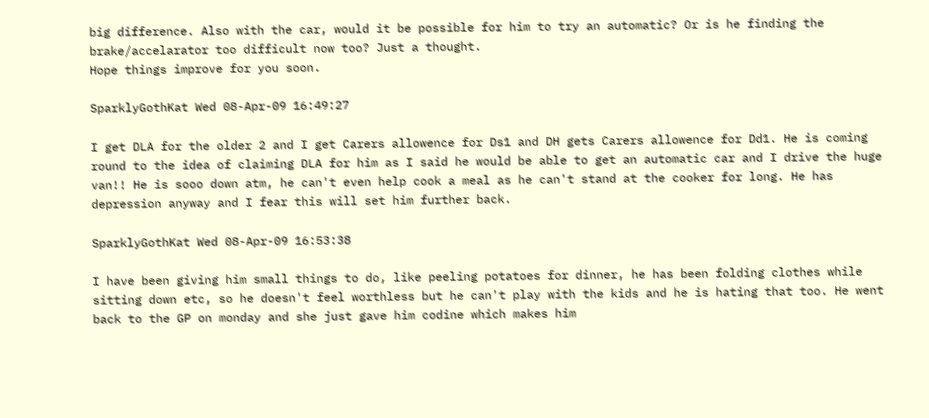big difference. Also with the car, would it be possible for him to try an automatic? Or is he finding the brake/accelarator too difficult now too? Just a thought.
Hope things improve for you soon.

SparklyGothKat Wed 08-Apr-09 16:49:27

I get DLA for the older 2 and I get Carers allowence for Ds1 and DH gets Carers allowence for Dd1. He is coming round to the idea of claiming DLA for him as I said he would be able to get an automatic car and I drive the huge van!! He is sooo down atm, he can't even help cook a meal as he can't stand at the cooker for long. He has depression anyway and I fear this will set him further back.

SparklyGothKat Wed 08-Apr-09 16:53:38

I have been giving him small things to do, like peeling potatoes for dinner, he has been folding clothes while sitting down etc, so he doesn't feel worthless but he can't play with the kids and he is hating that too. He went back to the GP on monday and she just gave him codine which makes him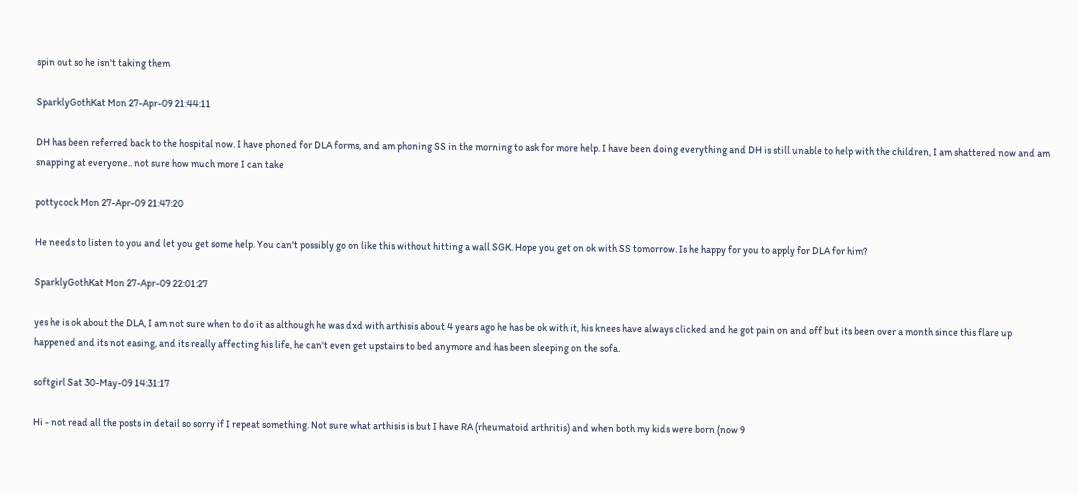spin out so he isn't taking them

SparklyGothKat Mon 27-Apr-09 21:44:11

DH has been referred back to the hospital now. I have phoned for DLA forms, and am phoning SS in the morning to ask for more help. I have been doing everything and DH is still unable to help with the children, I am shattered now and am snapping at everyone.. not sure how much more I can take

pottycock Mon 27-Apr-09 21:47:20

He needs to listen to you and let you get some help. You can't possibly go on like this without hitting a wall SGK. Hope you get on ok with SS tomorrow. Is he happy for you to apply for DLA for him?

SparklyGothKat Mon 27-Apr-09 22:01:27

yes he is ok about the DLA, I am not sure when to do it as although he was dxd with arthisis about 4 years ago he has be ok with it, his knees have always clicked and he got pain on and off but its been over a month since this flare up happened and its not easing, and its really affecting his life, he can't even get upstairs to bed anymore and has been sleeping on the sofa.

softgirl Sat 30-May-09 14:31:17

Hi - not read all the posts in detail so sorry if I repeat something. Not sure what arthisis is but I have RA (rheumatoid arthritis) and when both my kids were born (now 9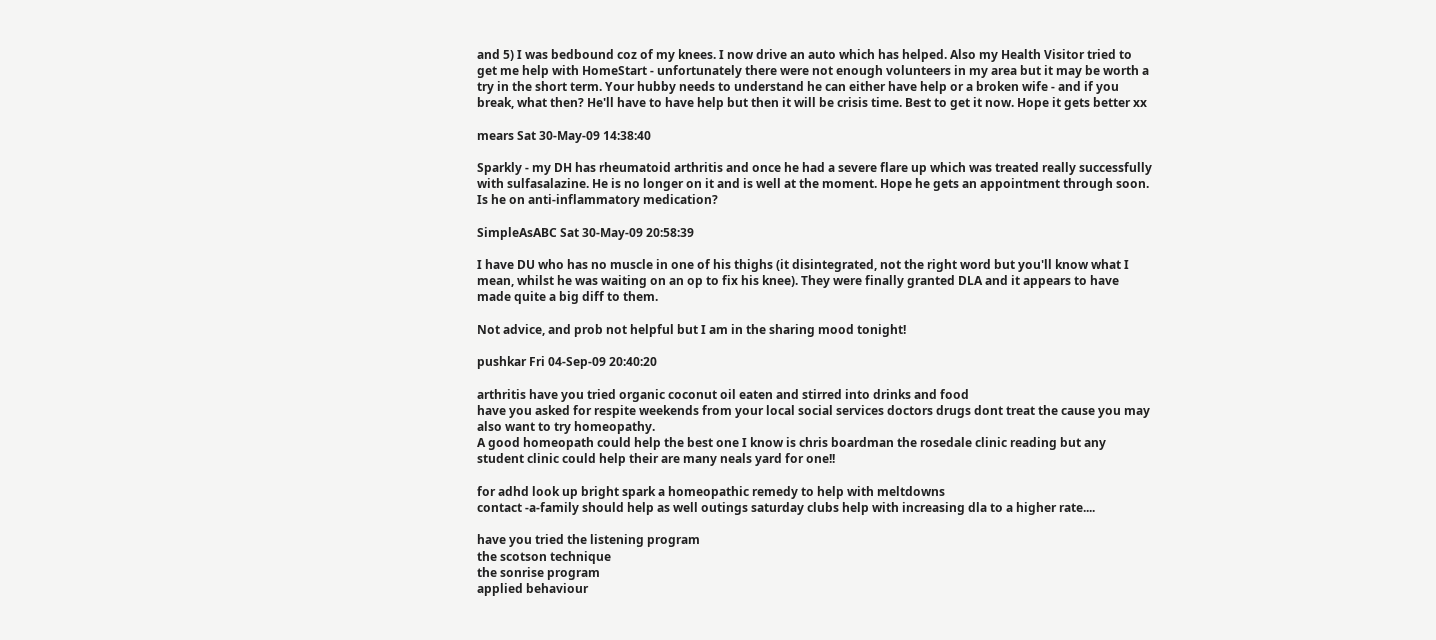and 5) I was bedbound coz of my knees. I now drive an auto which has helped. Also my Health Visitor tried to get me help with HomeStart - unfortunately there were not enough volunteers in my area but it may be worth a try in the short term. Your hubby needs to understand he can either have help or a broken wife - and if you break, what then? He'll have to have help but then it will be crisis time. Best to get it now. Hope it gets better xx

mears Sat 30-May-09 14:38:40

Sparkly - my DH has rheumatoid arthritis and once he had a severe flare up which was treated really successfully with sulfasalazine. He is no longer on it and is well at the moment. Hope he gets an appointment through soon. Is he on anti-inflammatory medication?

SimpleAsABC Sat 30-May-09 20:58:39

I have DU who has no muscle in one of his thighs (it disintegrated, not the right word but you'll know what I mean, whilst he was waiting on an op to fix his knee). They were finally granted DLA and it appears to have made quite a big diff to them.

Not advice, and prob not helpful but I am in the sharing mood tonight!

pushkar Fri 04-Sep-09 20:40:20

arthritis have you tried organic coconut oil eaten and stirred into drinks and food
have you asked for respite weekends from your local social services doctors drugs dont treat the cause you may also want to try homeopathy.
A good homeopath could help the best one I know is chris boardman the rosedale clinic reading but any student clinic could help their are many neals yard for one!!

for adhd look up bright spark a homeopathic remedy to help with meltdowns
contact -a-family should help as well outings saturday clubs help with increasing dla to a higher rate....

have you tried the listening program
the scotson technique
the sonrise program
applied behaviour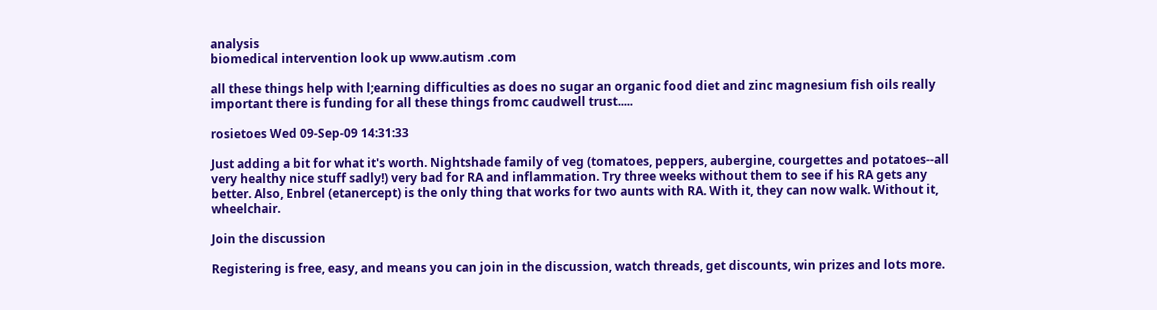analysis
biomedical intervention look up www.autism .com

all these things help with l;earning difficulties as does no sugar an organic food diet and zinc magnesium fish oils really important there is funding for all these things fromc caudwell trust.....

rosietoes Wed 09-Sep-09 14:31:33

Just adding a bit for what it's worth. Nightshade family of veg (tomatoes, peppers, aubergine, courgettes and potatoes--all very healthy nice stuff sadly!) very bad for RA and inflammation. Try three weeks without them to see if his RA gets any better. Also, Enbrel (etanercept) is the only thing that works for two aunts with RA. With it, they can now walk. Without it, wheelchair.

Join the discussion

Registering is free, easy, and means you can join in the discussion, watch threads, get discounts, win prizes and lots more.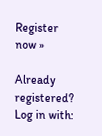Register now »

Already registered? Log in with: